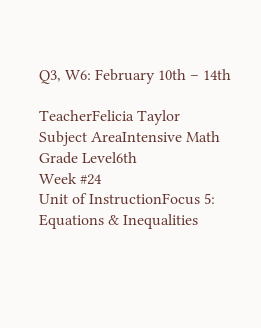Q3, W6: February 10th – 14th

TeacherFelicia Taylor
Subject AreaIntensive Math
Grade Level6th
Week #24
Unit of InstructionFocus 5: Equations & Inequalities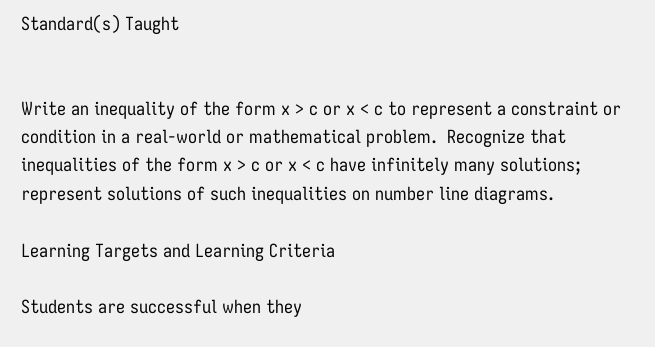Standard(s) Taught


Write an inequality of the form x > c or x < c to represent a constraint or condition in a real-world or mathematical problem.  Recognize that inequalities of the form x > c or x < c have infinitely many solutions; represent solutions of such inequalities on number line diagrams.

Learning Targets and Learning Criteria

Students are successful when they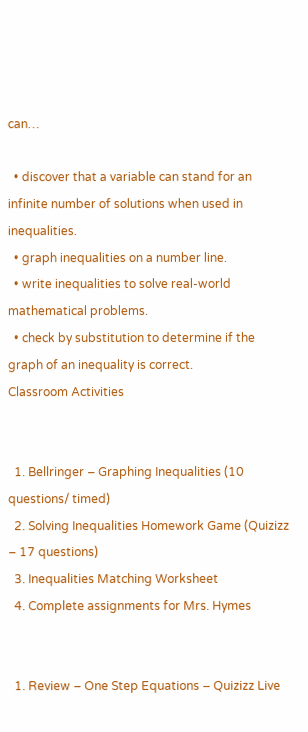can…

  • discover that a variable can stand for an infinite number of solutions when used in inequalities.
  • graph inequalities on a number line.
  • write inequalities to solve real-world mathematical problems.
  • check by substitution to determine if the graph of an inequality is correct.
Classroom Activities


  1. Bellringer – Graphing Inequalities (10 questions/ timed)
  2. Solving Inequalities Homework Game (Quizizz – 17 questions)
  3. Inequalities Matching Worksheet
  4. Complete assignments for Mrs. Hymes


  1. Review – One Step Equations – Quizizz Live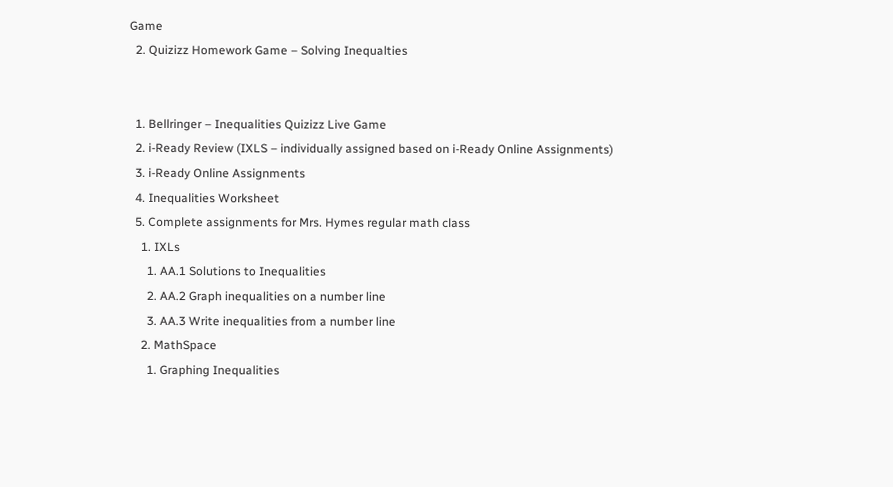Game
  2. Quizizz Homework Game – Solving Inequalties


  1. Bellringer – Inequalities Quizizz Live Game
  2. i-Ready Review (IXLS – individually assigned based on i-Ready Online Assignments)
  3. i-Ready Online Assignments
  4. Inequalities Worksheet
  5. Complete assignments for Mrs. Hymes regular math class
    1. IXLs
      1. AA.1 Solutions to Inequalities
      2. AA.2 Graph inequalities on a number line
      3. AA.3 Write inequalities from a number line
    2. MathSpace
      1. Graphing Inequalities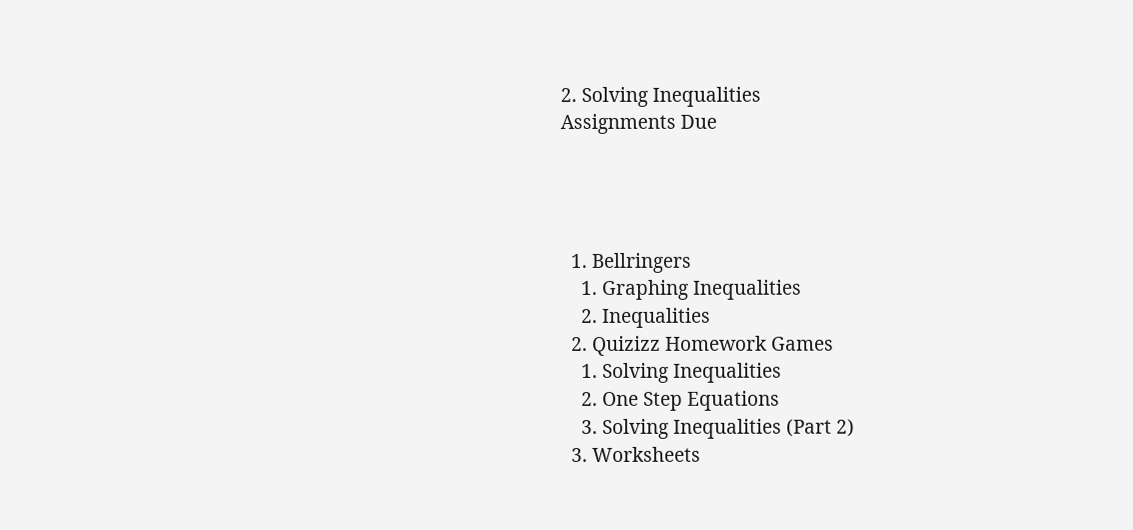2. Solving Inequalities
Assignments Due




  1. Bellringers
    1. Graphing Inequalities
    2. Inequalities
  2. Quizizz Homework Games
    1. Solving Inequalities
    2. One Step Equations
    3. Solving Inequalities (Part 2)
  3. Worksheets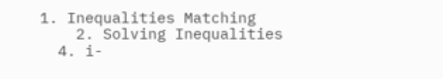1. Inequalities Matching
    2. Solving Inequalities
  4. i-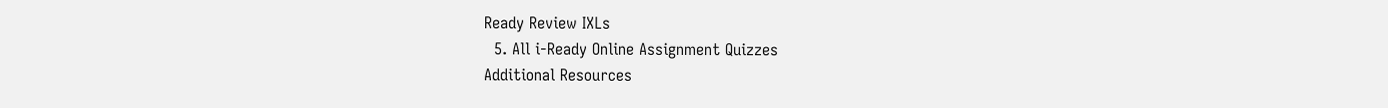Ready Review IXLs
  5. All i-Ready Online Assignment Quizzes
Additional Resources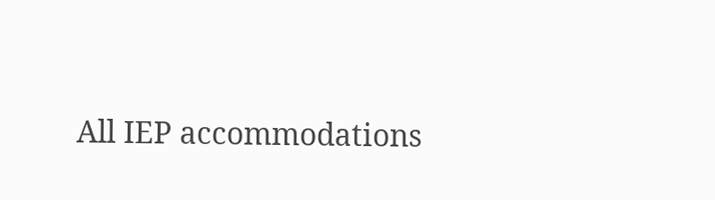All IEP accommodations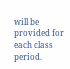will be provided for each class period.